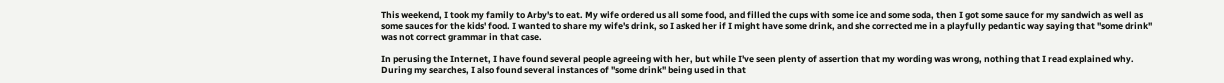This weekend, I took my family to Arby's to eat. My wife ordered us all some food, and filled the cups with some ice and some soda, then I got some sauce for my sandwich as well as some sauces for the kids' food. I wanted to share my wife's drink, so I asked her if I might have some drink, and she corrected me in a playfully pedantic way saying that "some drink" was not correct grammar in that case.

In perusing the Internet, I have found several people agreeing with her, but while I've seen plenty of assertion that my wording was wrong, nothing that I read explained why. During my searches, I also found several instances of "some drink" being used in that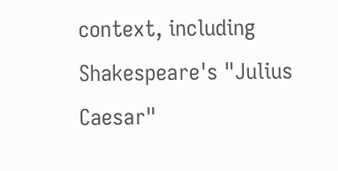context, including Shakespeare's "Julius Caesar"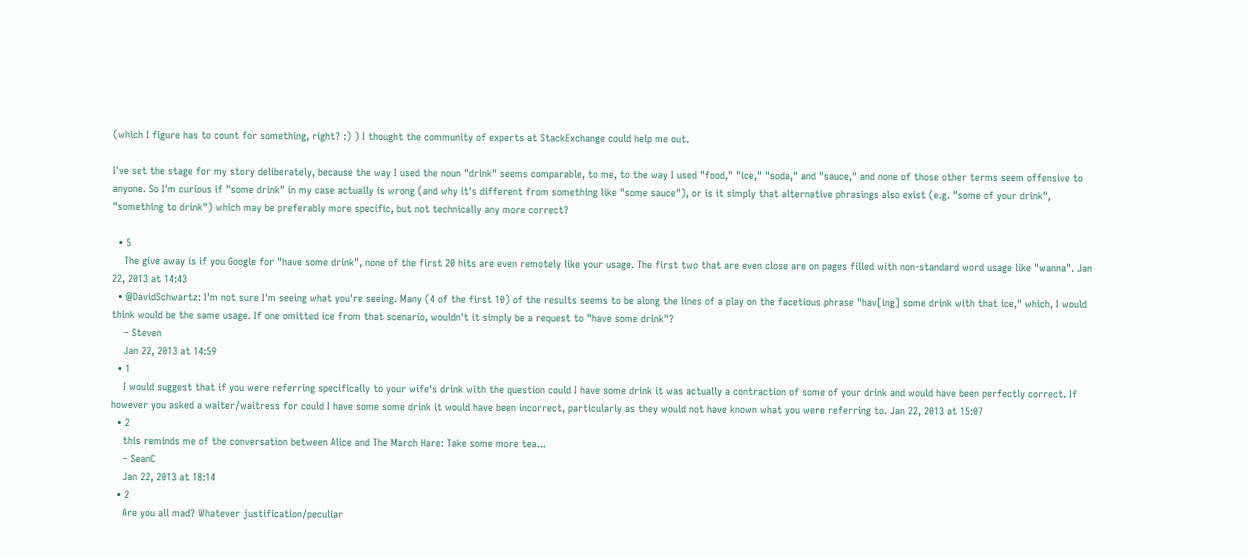(which I figure has to count for something, right? :) ) I thought the community of experts at StackExchange could help me out.

I've set the stage for my story deliberately, because the way I used the noun "drink" seems comparable, to me, to the way I used "food," "ice," "soda," and "sauce," and none of those other terms seem offensive to anyone. So I'm curious if "some drink" in my case actually is wrong (and why it's different from something like "some sauce"), or is it simply that alternative phrasings also exist (e.g. "some of your drink", "something to drink") which may be preferably more specific, but not technically any more correct?

  • 5
    The give away is if you Google for "have some drink", none of the first 20 hits are even remotely like your usage. The first two that are even close are on pages filled with non-standard word usage like "wanna". Jan 22, 2013 at 14:43
  • @DavidSchwartz: I'm not sure I'm seeing what you're seeing. Many (4 of the first 10) of the results seems to be along the lines of a play on the facetious phrase "hav[ing] some drink with that ice," which, I would think would be the same usage. If one omitted ice from that scenario, wouldn't it simply be a request to "have some drink"?
    – Steven
    Jan 22, 2013 at 14:59
  • 1
    I would suggest that if you were referring specifically to your wife's drink with the question could I have some drink it was actually a contraction of some of your drink and would have been perfectly correct. If however you asked a waiter/waitress for could I have some some drink it would have been incorrect, particularly as they would not have known what you were referring to. Jan 22, 2013 at 15:07
  • 2
    this reminds me of the conversation between Alice and The March Hare: Take some more tea...
    – SeanC
    Jan 22, 2013 at 18:14
  • 2
    Are you all mad? Whatever justification/peculiar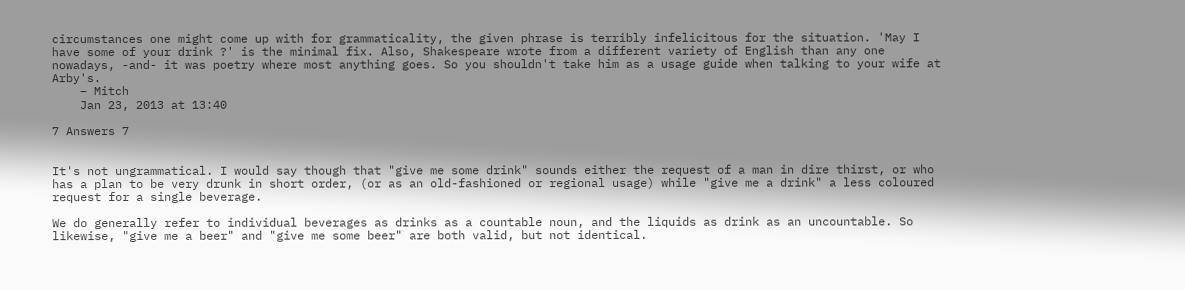circumstances one might come up with for grammaticality, the given phrase is terribly infelicitous for the situation. 'May I have some of your drink ?' is the minimal fix. Also, Shakespeare wrote from a different variety of English than any one nowadays, -and- it was poetry where most anything goes. So you shouldn't take him as a usage guide when talking to your wife at Arby's.
    – Mitch
    Jan 23, 2013 at 13:40

7 Answers 7


It's not ungrammatical. I would say though that "give me some drink" sounds either the request of a man in dire thirst, or who has a plan to be very drunk in short order, (or as an old-fashioned or regional usage) while "give me a drink" a less coloured request for a single beverage.

We do generally refer to individual beverages as drinks as a countable noun, and the liquids as drink as an uncountable. So likewise, "give me a beer" and "give me some beer" are both valid, but not identical.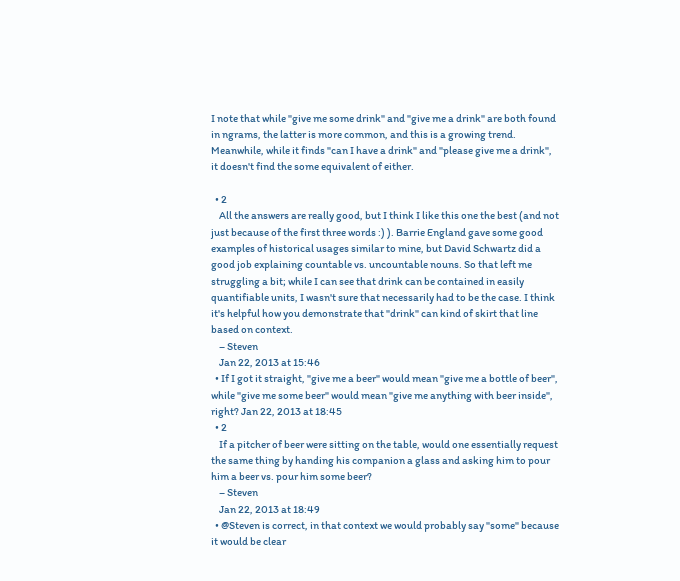I note that while "give me some drink" and "give me a drink" are both found in ngrams, the latter is more common, and this is a growing trend. Meanwhile, while it finds "can I have a drink" and "please give me a drink", it doesn't find the some equivalent of either.

  • 2
    All the answers are really good, but I think I like this one the best (and not just because of the first three words :) ). Barrie England gave some good examples of historical usages similar to mine, but David Schwartz did a good job explaining countable vs. uncountable nouns. So that left me struggling a bit; while I can see that drink can be contained in easily quantifiable units, I wasn't sure that necessarily had to be the case. I think it's helpful how you demonstrate that "drink" can kind of skirt that line based on context.
    – Steven
    Jan 22, 2013 at 15:46
  • If I got it straight, "give me a beer" would mean "give me a bottle of beer", while "give me some beer" would mean "give me anything with beer inside", right? Jan 22, 2013 at 18:45
  • 2
    If a pitcher of beer were sitting on the table, would one essentially request the same thing by handing his companion a glass and asking him to pour him a beer vs. pour him some beer?
    – Steven
    Jan 22, 2013 at 18:49
  • @Steven is correct, in that context we would probably say "some" because it would be clear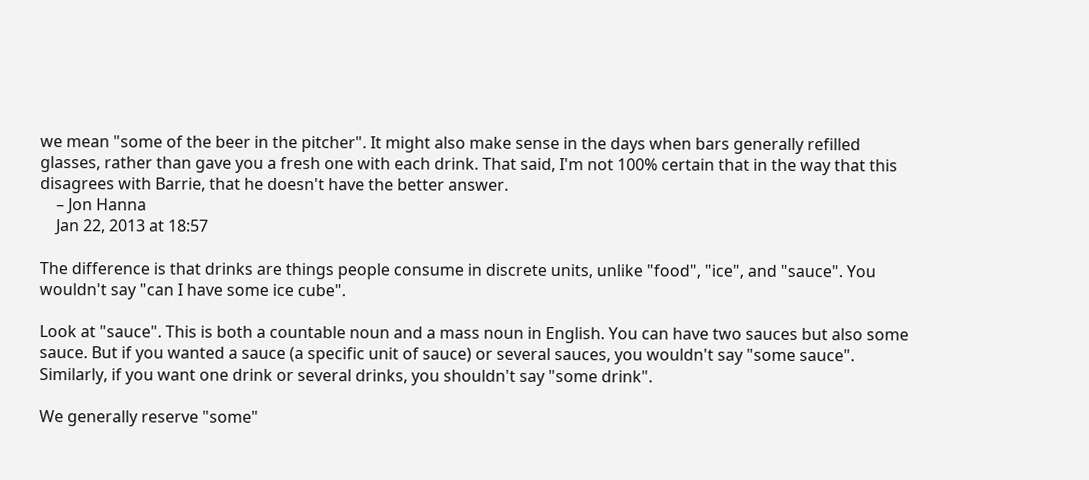we mean "some of the beer in the pitcher". It might also make sense in the days when bars generally refilled glasses, rather than gave you a fresh one with each drink. That said, I'm not 100% certain that in the way that this disagrees with Barrie, that he doesn't have the better answer.
    – Jon Hanna
    Jan 22, 2013 at 18:57

The difference is that drinks are things people consume in discrete units, unlike "food", "ice", and "sauce". You wouldn't say "can I have some ice cube".

Look at "sauce". This is both a countable noun and a mass noun in English. You can have two sauces but also some sauce. But if you wanted a sauce (a specific unit of sauce) or several sauces, you wouldn't say "some sauce". Similarly, if you want one drink or several drinks, you shouldn't say "some drink".

We generally reserve "some"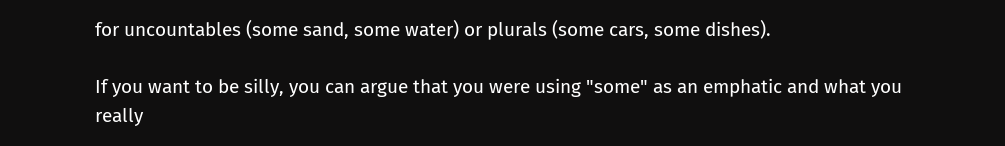for uncountables (some sand, some water) or plurals (some cars, some dishes).

If you want to be silly, you can argue that you were using "some" as an emphatic and what you really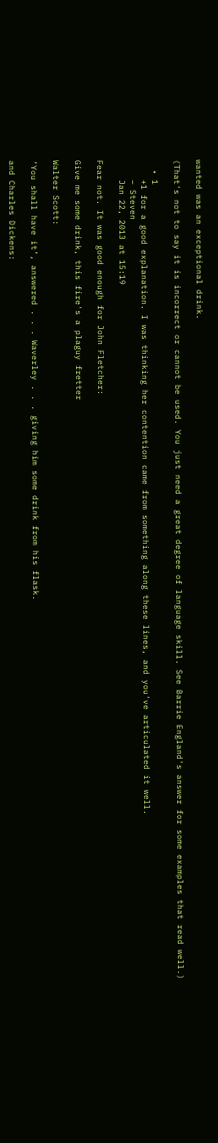wanted was an exceptional drink.

(That's not to say it is incorrect or cannot be used. You just need a great degree of language skill. See Barrie England's answer for some examples that read well.)

  • 1
    +1 for a good explanation. I was thinking her contention came from something along these lines, and you've articulated it well.
    – Steven
    Jan 22, 2013 at 15:19

Fear not. It was good enough for John Fletcher:

Give me some drink, this fire's a plaguy fretter

Walter Scott:

‘You shall have it’, answered . . . Waverley . . . giving him some drink from his flask.

and Charles Dickens: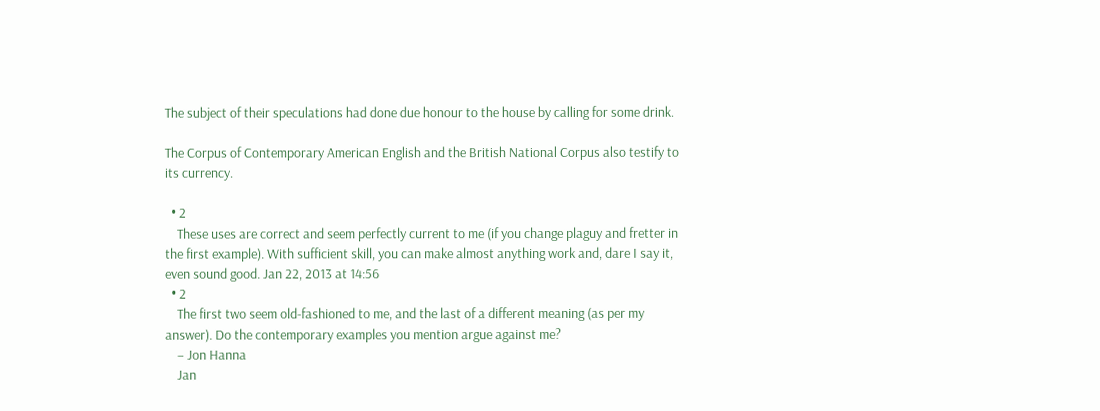The subject of their speculations had done due honour to the house by calling for some drink.

The Corpus of Contemporary American English and the British National Corpus also testify to its currency.

  • 2
    These uses are correct and seem perfectly current to me (if you change plaguy and fretter in the first example). With sufficient skill, you can make almost anything work and, dare I say it, even sound good. Jan 22, 2013 at 14:56
  • 2
    The first two seem old-fashioned to me, and the last of a different meaning (as per my answer). Do the contemporary examples you mention argue against me?
    – Jon Hanna
    Jan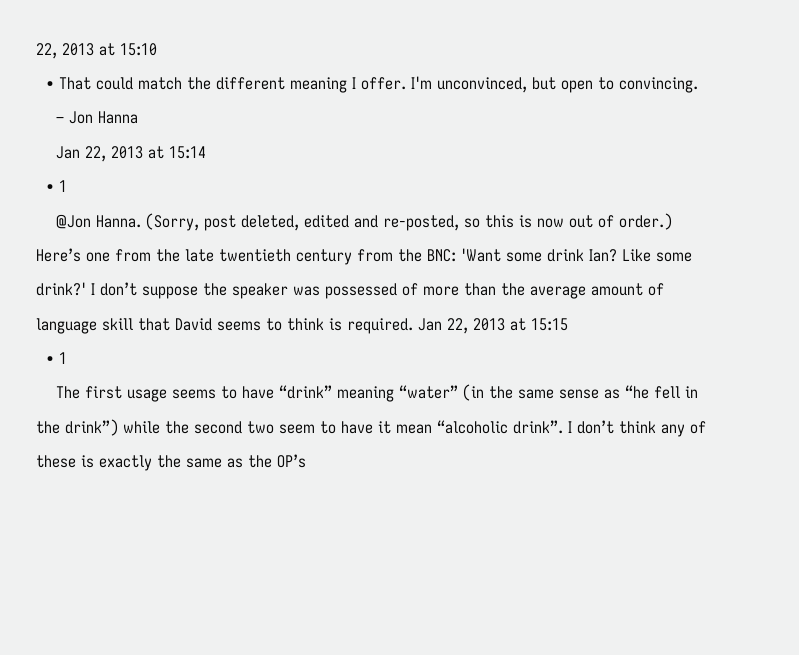22, 2013 at 15:10
  • That could match the different meaning I offer. I'm unconvinced, but open to convincing.
    – Jon Hanna
    Jan 22, 2013 at 15:14
  • 1
    @Jon Hanna. (Sorry, post deleted, edited and re-posted, so this is now out of order.) Here’s one from the late twentieth century from the BNC: 'Want some drink Ian? Like some drink?' I don’t suppose the speaker was possessed of more than the average amount of language skill that David seems to think is required. Jan 22, 2013 at 15:15
  • 1
    The first usage seems to have “drink” meaning “water” (in the same sense as “he fell in the drink”) while the second two seem to have it mean “alcoholic drink”. I don’t think any of these is exactly the same as the OP’s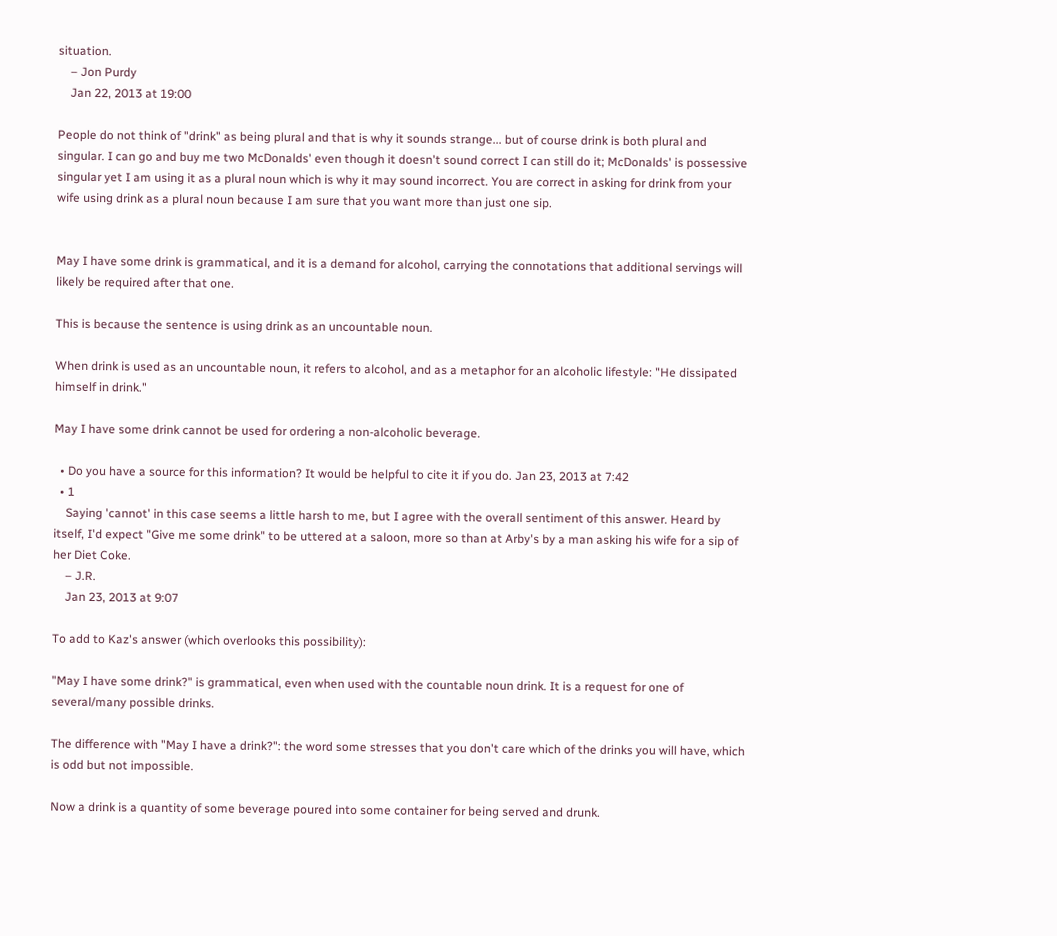situation.
    – Jon Purdy
    Jan 22, 2013 at 19:00

People do not think of "drink" as being plural and that is why it sounds strange... but of course drink is both plural and singular. I can go and buy me two McDonalds' even though it doesn't sound correct I can still do it; McDonalds' is possessive singular yet I am using it as a plural noun which is why it may sound incorrect. You are correct in asking for drink from your wife using drink as a plural noun because I am sure that you want more than just one sip.


May I have some drink is grammatical, and it is a demand for alcohol, carrying the connotations that additional servings will likely be required after that one.

This is because the sentence is using drink as an uncountable noun.

When drink is used as an uncountable noun, it refers to alcohol, and as a metaphor for an alcoholic lifestyle: "He dissipated himself in drink."

May I have some drink cannot be used for ordering a non-alcoholic beverage.

  • Do you have a source for this information? It would be helpful to cite it if you do. Jan 23, 2013 at 7:42
  • 1
    Saying 'cannot' in this case seems a little harsh to me, but I agree with the overall sentiment of this answer. Heard by itself, I'd expect "Give me some drink" to be uttered at a saloon, more so than at Arby's by a man asking his wife for a sip of her Diet Coke.
    – J.R.
    Jan 23, 2013 at 9:07

To add to Kaz's answer (which overlooks this possibility):

"May I have some drink?" is grammatical, even when used with the countable noun drink. It is a request for one of several/many possible drinks.

The difference with "May I have a drink?": the word some stresses that you don't care which of the drinks you will have, which is odd but not impossible.

Now a drink is a quantity of some beverage poured into some container for being served and drunk.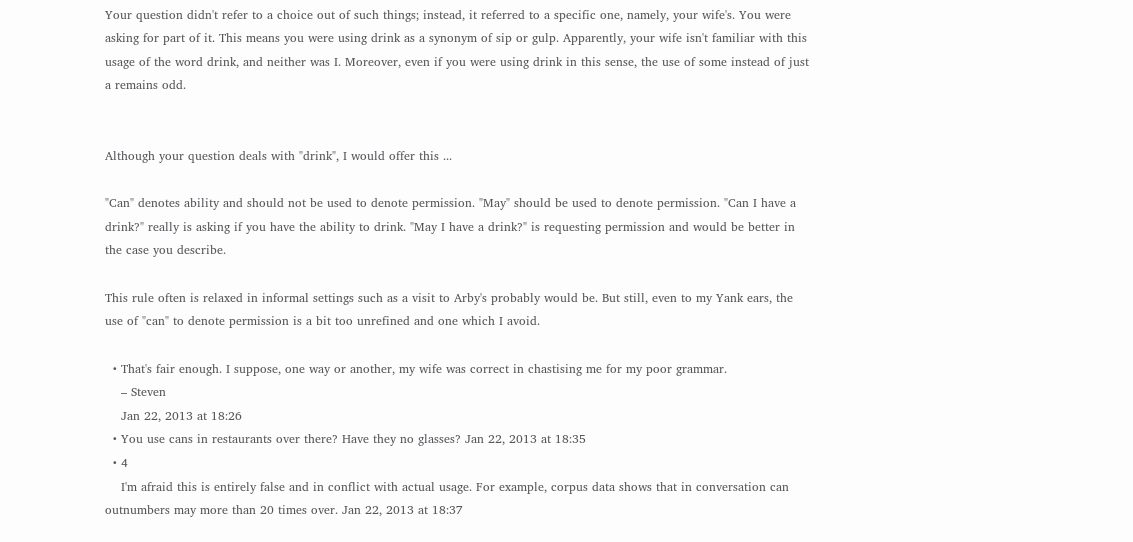Your question didn't refer to a choice out of such things; instead, it referred to a specific one, namely, your wife's. You were asking for part of it. This means you were using drink as a synonym of sip or gulp. Apparently, your wife isn't familiar with this usage of the word drink, and neither was I. Moreover, even if you were using drink in this sense, the use of some instead of just a remains odd.


Although your question deals with "drink", I would offer this ...

"Can" denotes ability and should not be used to denote permission. "May" should be used to denote permission. "Can I have a drink?" really is asking if you have the ability to drink. "May I have a drink?" is requesting permission and would be better in the case you describe.

This rule often is relaxed in informal settings such as a visit to Arby's probably would be. But still, even to my Yank ears, the use of "can" to denote permission is a bit too unrefined and one which I avoid.

  • That's fair enough. I suppose, one way or another, my wife was correct in chastising me for my poor grammar.
    – Steven
    Jan 22, 2013 at 18:26
  • You use cans in restaurants over there? Have they no glasses? Jan 22, 2013 at 18:35
  • 4
    I'm afraid this is entirely false and in conflict with actual usage. For example, corpus data shows that in conversation can outnumbers may more than 20 times over. Jan 22, 2013 at 18:37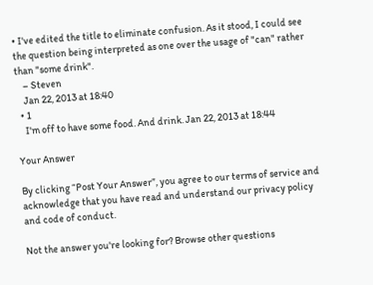• I've edited the title to eliminate confusion. As it stood, I could see the question being interpreted as one over the usage of "can" rather than "some drink".
    – Steven
    Jan 22, 2013 at 18:40
  • 1
    I'm off to have some food. And drink. Jan 22, 2013 at 18:44

Your Answer

By clicking “Post Your Answer”, you agree to our terms of service and acknowledge that you have read and understand our privacy policy and code of conduct.

Not the answer you're looking for? Browse other questions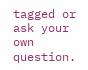tagged or ask your own question.